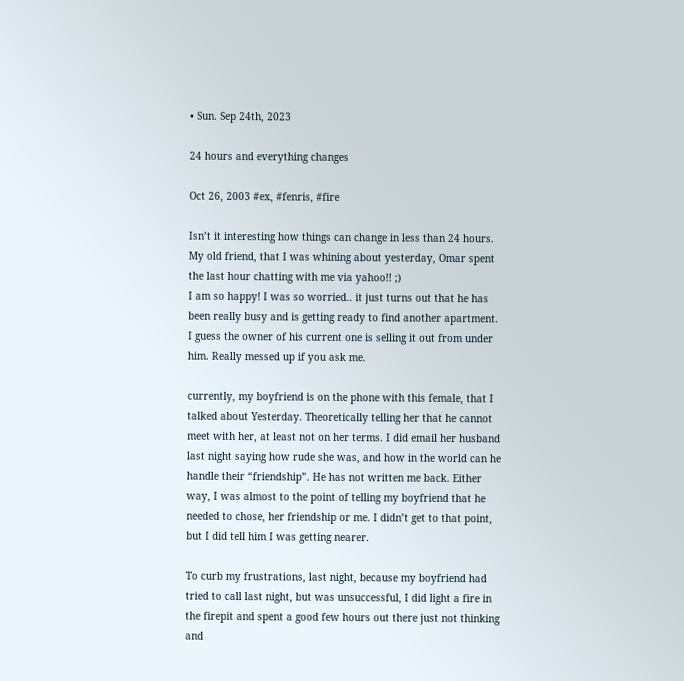• Sun. Sep 24th, 2023

24 hours and everything changes

Oct 26, 2003 #ex, #fenris, #fire

Isn’t it interesting how things can change in less than 24 hours.
My old friend, that I was whining about yesterday, Omar spent the last hour chatting with me via yahoo!! ;)
I am so happy! I was so worried.. it just turns out that he has been really busy and is getting ready to find another apartment. I guess the owner of his current one is selling it out from under him. Really messed up if you ask me.

currently, my boyfriend is on the phone with this female, that I talked about Yesterday. Theoretically telling her that he cannot meet with her, at least not on her terms. I did email her husband last night saying how rude she was, and how in the world can he handle their “friendship”. He has not written me back. Either way, I was almost to the point of telling my boyfriend that he needed to chose, her friendship or me. I didn’t get to that point, but I did tell him I was getting nearer.

To curb my frustrations, last night, because my boyfriend had tried to call last night, but was unsuccessful, I did light a fire in the firepit and spent a good few hours out there just not thinking and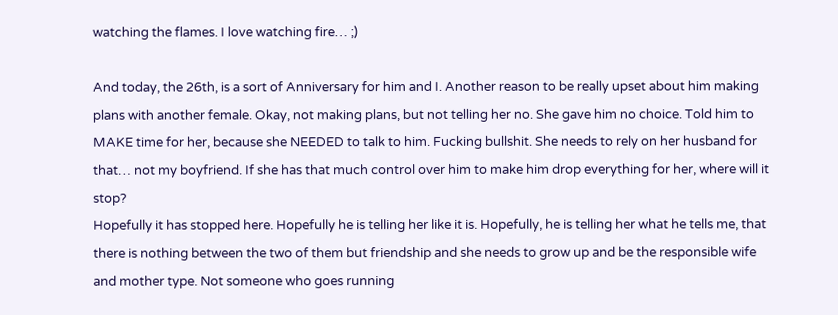watching the flames. I love watching fire… ;)

And today, the 26th, is a sort of Anniversary for him and I. Another reason to be really upset about him making plans with another female. Okay, not making plans, but not telling her no. She gave him no choice. Told him to MAKE time for her, because she NEEDED to talk to him. Fucking bullshit. She needs to rely on her husband for that… not my boyfriend. If she has that much control over him to make him drop everything for her, where will it stop?
Hopefully it has stopped here. Hopefully he is telling her like it is. Hopefully, he is telling her what he tells me, that there is nothing between the two of them but friendship and she needs to grow up and be the responsible wife and mother type. Not someone who goes running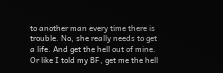to another man every time there is trouble. No, she really needs to get a life. And get the hell out of mine.
Or like I told my BF, get me the hell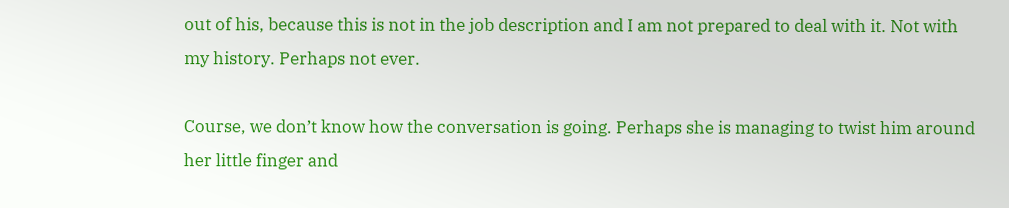out of his, because this is not in the job description and I am not prepared to deal with it. Not with my history. Perhaps not ever.

Course, we don’t know how the conversation is going. Perhaps she is managing to twist him around her little finger and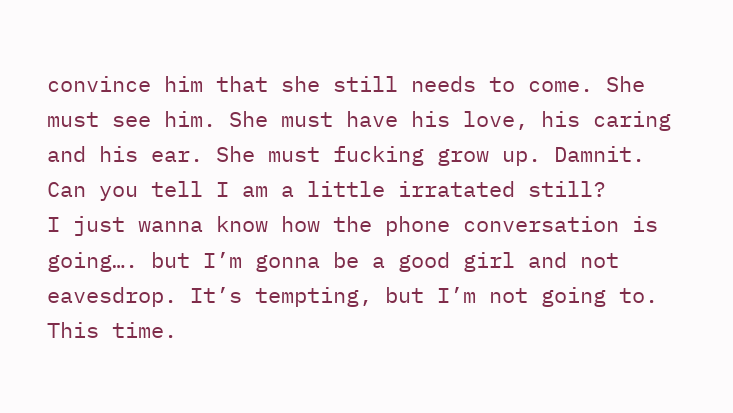convince him that she still needs to come. She must see him. She must have his love, his caring and his ear. She must fucking grow up. Damnit. Can you tell I am a little irratated still?
I just wanna know how the phone conversation is going…. but I’m gonna be a good girl and not eavesdrop. It’s tempting, but I’m not going to. This time.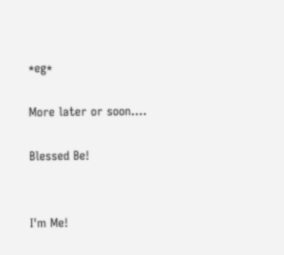*eg*

More later or soon….

Blessed Be!


I'm Me!